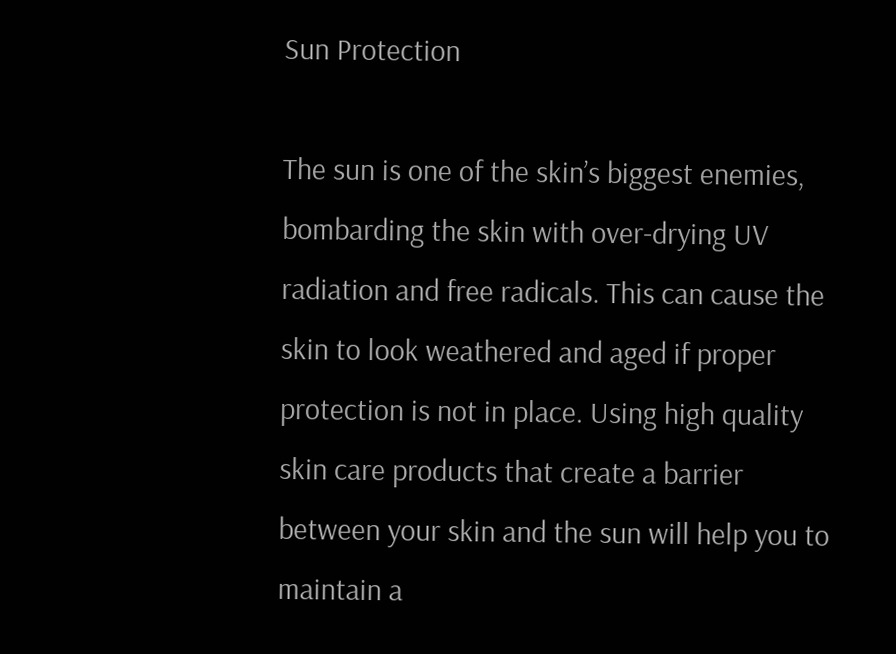Sun Protection

The sun is one of the skin’s biggest enemies, bombarding the skin with over-drying UV radiation and free radicals. This can cause the skin to look weathered and aged if proper protection is not in place. Using high quality skin care products that create a barrier between your skin and the sun will help you to maintain a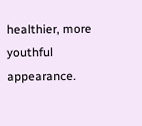healthier, more youthful appearance.